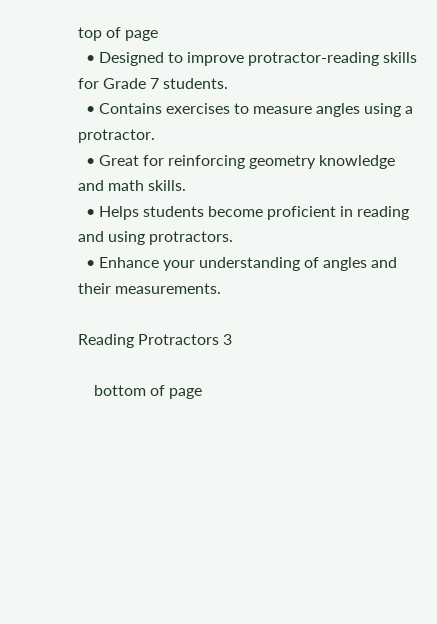top of page
  • Designed to improve protractor-reading skills for Grade 7 students.
  • Contains exercises to measure angles using a protractor.
  • Great for reinforcing geometry knowledge and math skills.
  • Helps students become proficient in reading and using protractors.
  • Enhance your understanding of angles and their measurements.

Reading Protractors 3

    bottom of page